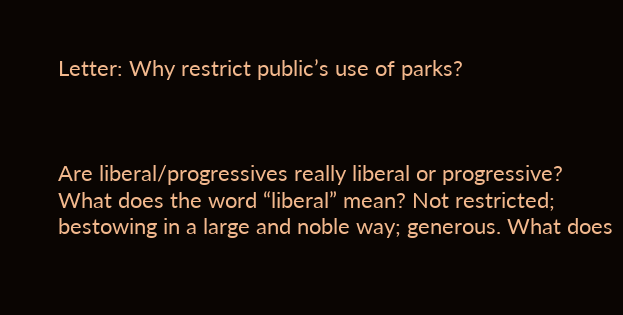Letter: Why restrict public’s use of parks?



Are liberal/progressives really liberal or progressive? What does the word “liberal” mean? Not restricted; bestowing in a large and noble way; generous. What does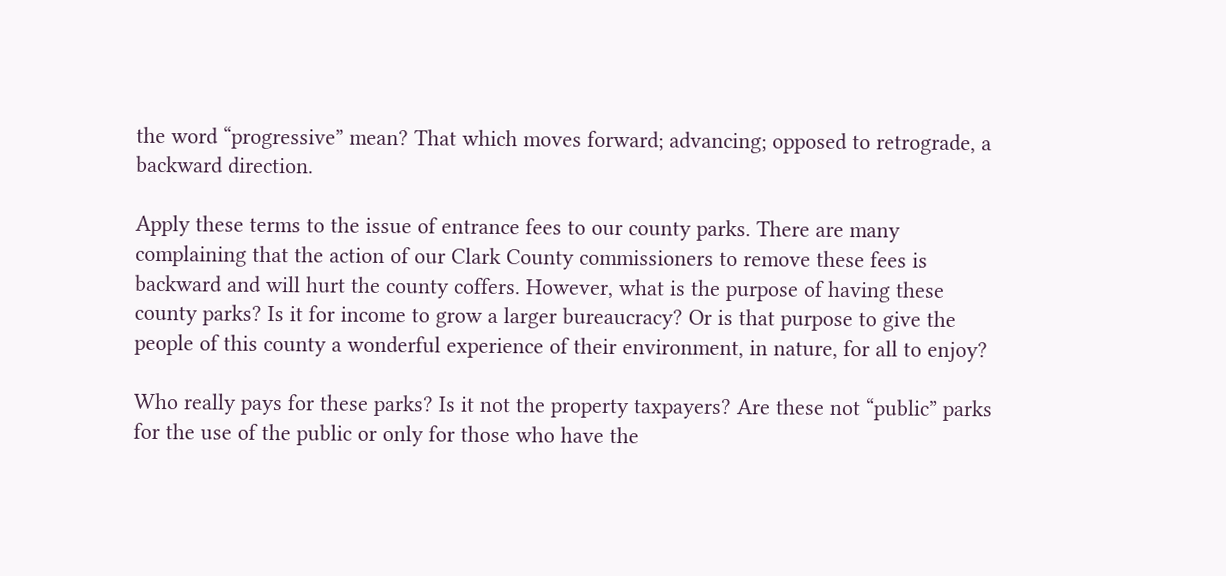the word “progressive” mean? That which moves forward; advancing; opposed to retrograde, a backward direction.

Apply these terms to the issue of entrance fees to our county parks. There are many complaining that the action of our Clark County commissioners to remove these fees is backward and will hurt the county coffers. However, what is the purpose of having these county parks? Is it for income to grow a larger bureaucracy? Or is that purpose to give the people of this county a wonderful experience of their environment, in nature, for all to enjoy?

Who really pays for these parks? Is it not the property taxpayers? Are these not “public” parks for the use of the public or only for those who have the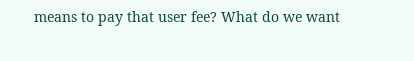means to pay that user fee? What do we want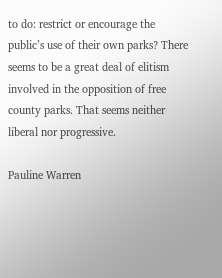to do: restrict or encourage the public’s use of their own parks? There seems to be a great deal of elitism involved in the opposition of free county parks. That seems neither liberal nor progressive.

Pauline Warren